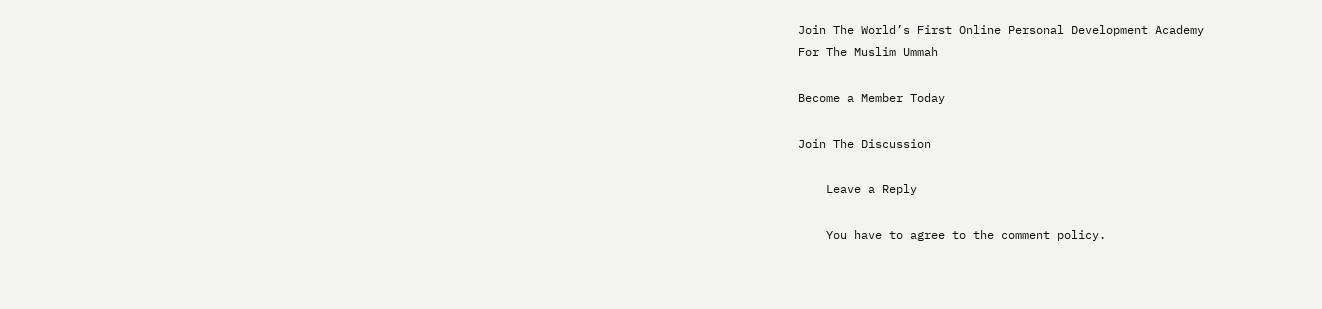Join The World’s First Online Personal Development Academy
For The Muslim Ummah

Become a Member Today

Join The Discussion

    Leave a Reply

    You have to agree to the comment policy.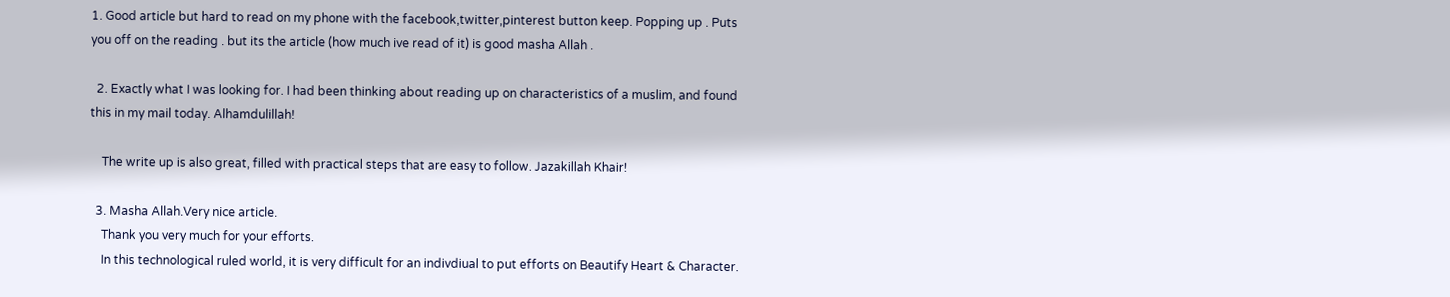1. Good article but hard to read on my phone with the facebook,twitter,pinterest button keep. Popping up . Puts you off on the reading . but its the article (how much ive read of it) is good masha Allah .

  2. Exactly what I was looking for. I had been thinking about reading up on characteristics of a muslim, and found this in my mail today. Alhamdulillah!

    The write up is also great, filled with practical steps that are easy to follow. Jazakillah Khair!

  3. Masha Allah.Very nice article.
    Thank you very much for your efforts.
    In this technological ruled world, it is very difficult for an indivdiual to put efforts on Beautify Heart & Character.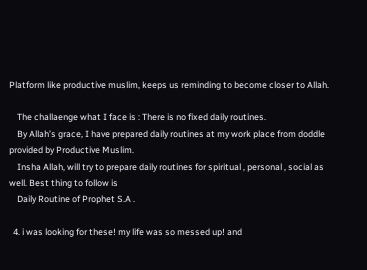Platform like productive muslim, keeps us reminding to become closer to Allah.

    The challaenge what I face is : There is no fixed daily routines.
    By Allah’s grace, I have prepared daily routines at my work place from doddle provided by Productive Muslim.
    Insha Allah, will try to prepare daily routines for spiritual , personal , social as well. Best thing to follow is
    Daily Routine of Prophet S.A .

  4. i was looking for these! my life was so messed up! and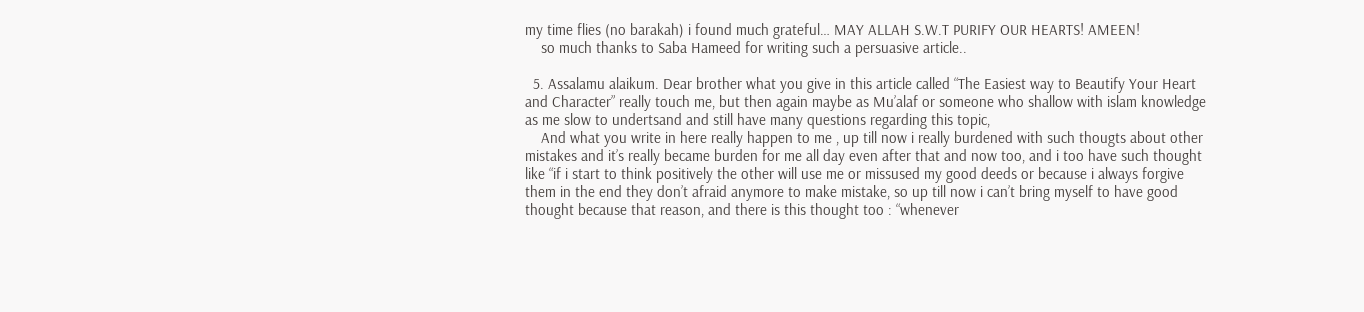my time flies (no barakah) i found much grateful… MAY ALLAH S.W.T PURIFY OUR HEARTS! AMEEN!
    so much thanks to Saba Hameed for writing such a persuasive article..

  5. Assalamu alaikum. Dear brother what you give in this article called “The Easiest way to Beautify Your Heart and Character” really touch me, but then again maybe as Mu’alaf or someone who shallow with islam knowledge as me slow to undertsand and still have many questions regarding this topic,
    And what you write in here really happen to me , up till now i really burdened with such thougts about other mistakes and it’s really became burden for me all day even after that and now too, and i too have such thought like “if i start to think positively the other will use me or missused my good deeds or because i always forgive them in the end they don’t afraid anymore to make mistake, so up till now i can’t bring myself to have good thought because that reason, and there is this thought too : “whenever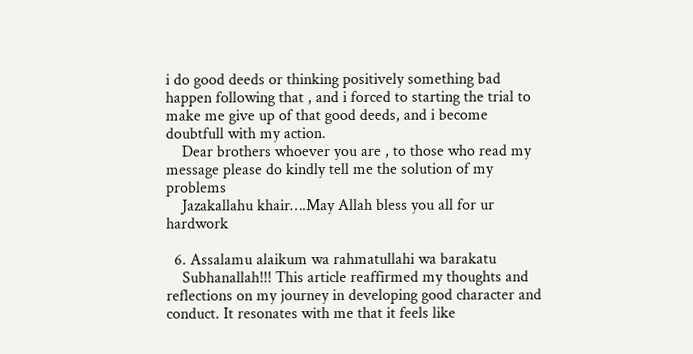i do good deeds or thinking positively something bad happen following that , and i forced to starting the trial to make me give up of that good deeds, and i become doubtfull with my action.
    Dear brothers whoever you are , to those who read my message please do kindly tell me the solution of my problems
    Jazakallahu khair….May Allah bless you all for ur hardwork

  6. Assalamu alaikum wa rahmatullahi wa barakatu
    Subhanallah!!! This article reaffirmed my thoughts and reflections on my journey in developing good character and conduct. It resonates with me that it feels like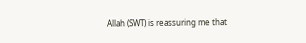Allah (SWT) is reassuring me that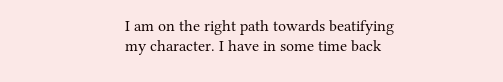I am on the right path towards beatifying my character. I have in some time back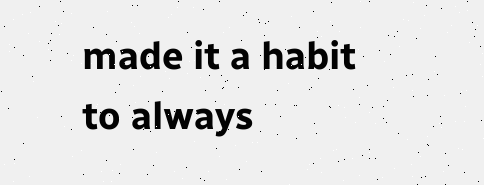made it a habit to always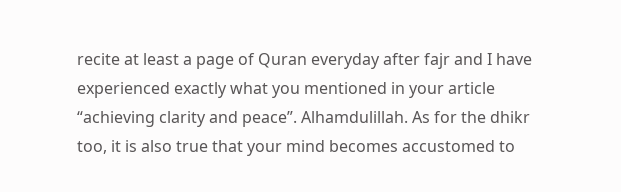recite at least a page of Quran everyday after fajr and I have experienced exactly what you mentioned in your article “achieving clarity and peace”. Alhamdulillah. As for the dhikr too, it is also true that your mind becomes accustomed to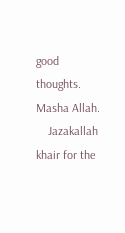good thoughts. Masha Allah.
    Jazakallah khair for the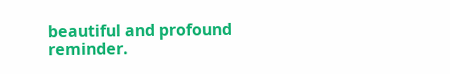beautiful and profound reminder.